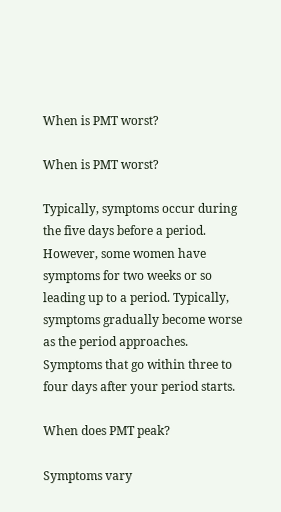When is PMT worst?

When is PMT worst?

Typically, symptoms occur during the five days before a period. However, some women have symptoms for two weeks or so leading up to a period. Typically, symptoms gradually become worse as the period approaches. Symptoms that go within three to four days after your period starts.

When does PMT peak?

Symptoms vary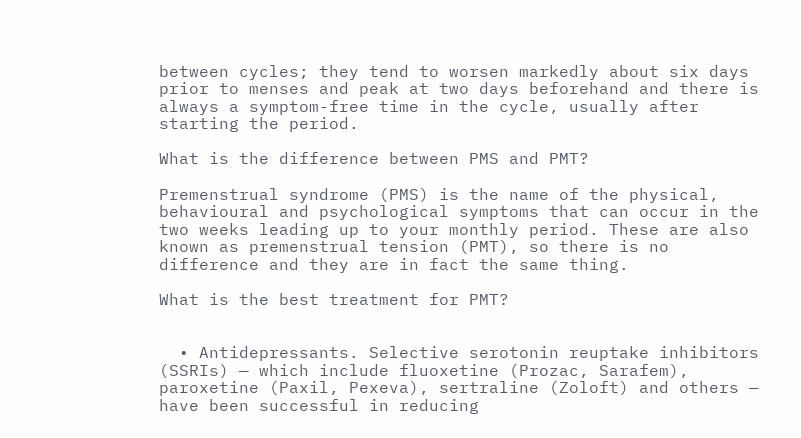between cycles; they tend to worsen markedly about six days prior to menses and peak at two days beforehand and there is always a symptom-free time in the cycle, usually after starting the period.

What is the difference between PMS and PMT?

Premenstrual syndrome (PMS) is the name of the physical, behavioural and psychological symptoms that can occur in the two weeks leading up to your monthly period. These are also known as premenstrual tension (PMT), so there is no difference and they are in fact the same thing.

What is the best treatment for PMT?


  • Antidepressants. Selective serotonin reuptake inhibitors (SSRIs) — which include fluoxetine (Prozac, Sarafem), paroxetine (Paxil, Pexeva), sertraline (Zoloft) and others — have been successful in reducing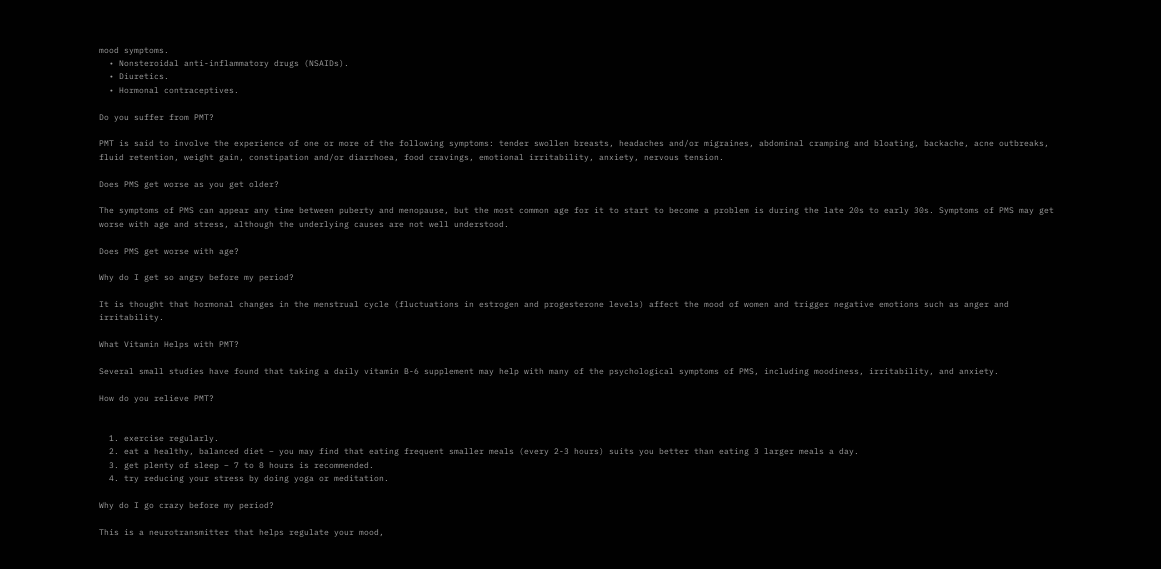mood symptoms.
  • Nonsteroidal anti-inflammatory drugs (NSAIDs).
  • Diuretics.
  • Hormonal contraceptives.

Do you suffer from PMT?

PMT is said to involve the experience of one or more of the following symptoms: tender swollen breasts, headaches and/or migraines, abdominal cramping and bloating, backache, acne outbreaks, fluid retention, weight gain, constipation and/or diarrhoea, food cravings, emotional irritability, anxiety, nervous tension.

Does PMS get worse as you get older?

The symptoms of PMS can appear any time between puberty and menopause, but the most common age for it to start to become a problem is during the late 20s to early 30s. Symptoms of PMS may get worse with age and stress, although the underlying causes are not well understood.

Does PMS get worse with age?

Why do I get so angry before my period?

It is thought that hormonal changes in the menstrual cycle (fluctuations in estrogen and progesterone levels) affect the mood of women and trigger negative emotions such as anger and irritability.

What Vitamin Helps with PMT?

Several small studies have found that taking a daily vitamin B-6 supplement may help with many of the psychological symptoms of PMS, including moodiness, irritability, and anxiety.

How do you relieve PMT?


  1. exercise regularly.
  2. eat a healthy, balanced diet – you may find that eating frequent smaller meals (every 2-3 hours) suits you better than eating 3 larger meals a day.
  3. get plenty of sleep – 7 to 8 hours is recommended.
  4. try reducing your stress by doing yoga or meditation.

Why do I go crazy before my period?

This is a neurotransmitter that helps regulate your mood,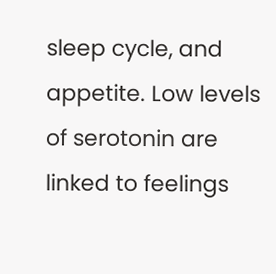sleep cycle, and appetite. Low levels of serotonin are linked to feelings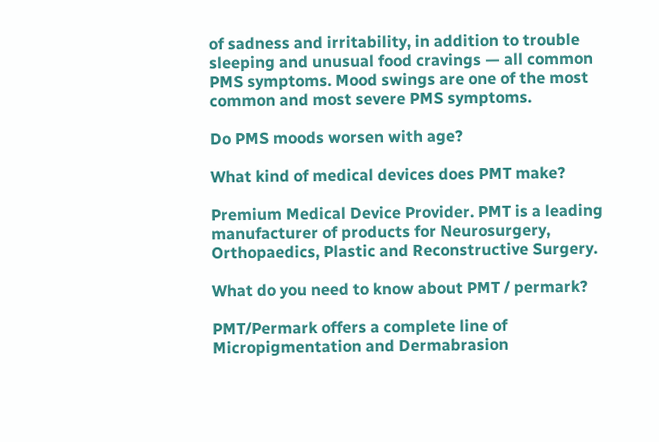of sadness and irritability, in addition to trouble sleeping and unusual food cravings — all common PMS symptoms. Mood swings are one of the most common and most severe PMS symptoms.

Do PMS moods worsen with age?

What kind of medical devices does PMT make?

Premium Medical Device Provider. PMT is a leading manufacturer of products for Neurosurgery, Orthopaedics, Plastic and Reconstructive Surgery.

What do you need to know about PMT / permark?

PMT/Permark offers a complete line of Micropigmentation and Dermabrasion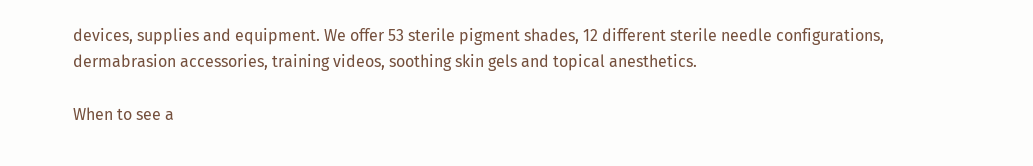devices, supplies and equipment. We offer 53 sterile pigment shades, 12 different sterile needle configurations, dermabrasion accessories, training videos, soothing skin gels and topical anesthetics.

When to see a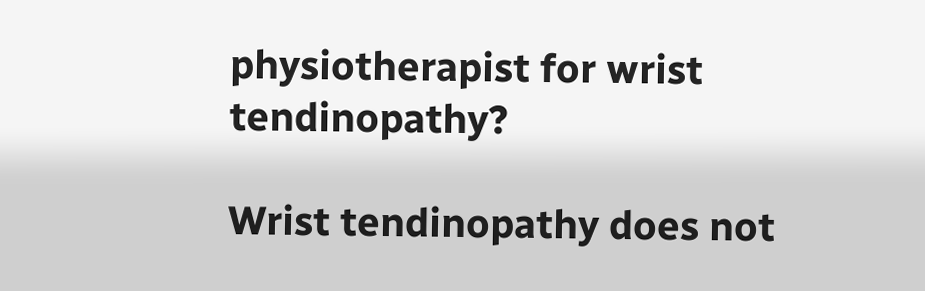physiotherapist for wrist tendinopathy?

Wrist tendinopathy does not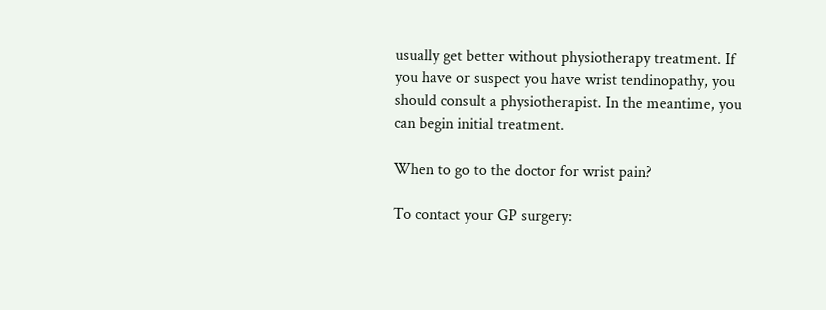usually get better without physiotherapy treatment. If you have or suspect you have wrist tendinopathy, you should consult a physiotherapist. In the meantime, you can begin initial treatment.

When to go to the doctor for wrist pain?

To contact your GP surgery: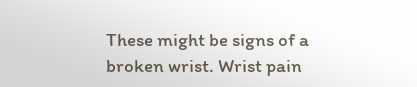These might be signs of a broken wrist. Wrist pain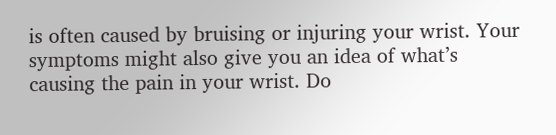is often caused by bruising or injuring your wrist. Your symptoms might also give you an idea of what’s causing the pain in your wrist. Do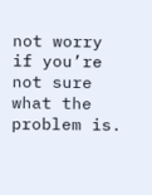not worry if you’re not sure what the problem is.